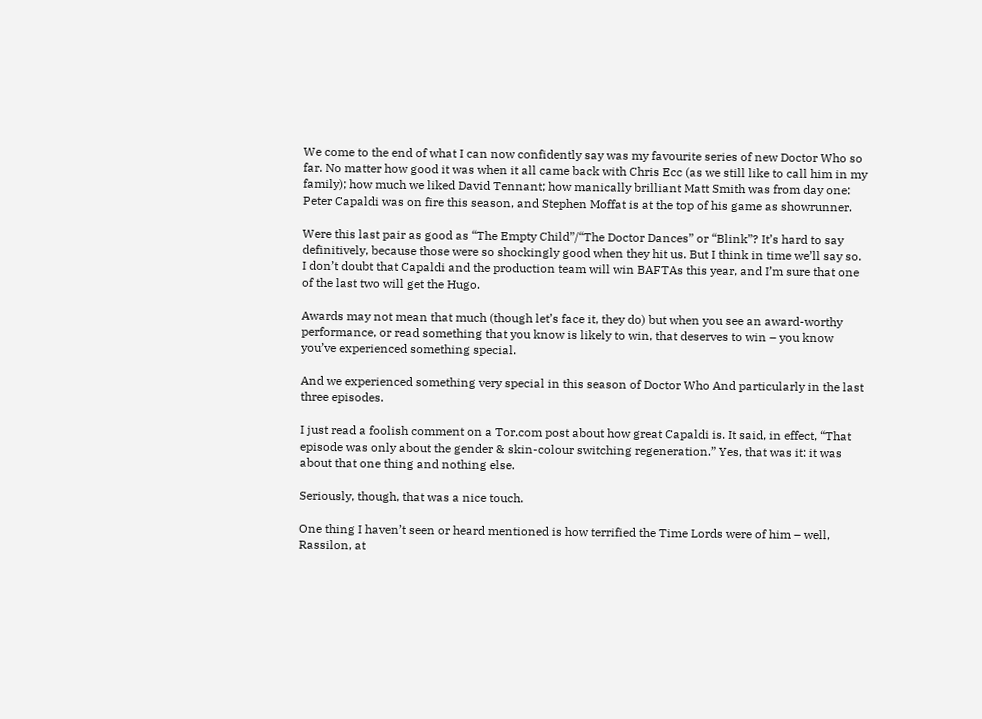We come to the end of what I can now confidently say was my favourite series of new Doctor Who so far. No matter how good it was when it all came back with Chris Ecc (as we still like to call him in my family); how much we liked David Tennant; how manically brilliant Matt Smith was from day one: Peter Capaldi was on fire this season, and Stephen Moffat is at the top of his game as showrunner.

Were this last pair as good as “The Empty Child”/“The Doctor Dances” or “Blink”? It’s hard to say definitively, because those were so shockingly good when they hit us. But I think in time we’ll say so. I don’t doubt that Capaldi and the production team will win BAFTAs this year, and I’m sure that one of the last two will get the Hugo.

Awards may not mean that much (though let’s face it, they do) but when you see an award-worthy performance, or read something that you know is likely to win, that deserves to win – you know you’ve experienced something special.

And we experienced something very special in this season of Doctor Who And particularly in the last three episodes.

I just read a foolish comment on a Tor.com post about how great Capaldi is. It said, in effect, “That episode was only about the gender & skin-colour switching regeneration.” Yes, that was it: it was about that one thing and nothing else.

Seriously, though, that was a nice touch.

One thing I haven’t seen or heard mentioned is how terrified the Time Lords were of him – well, Rassilon, at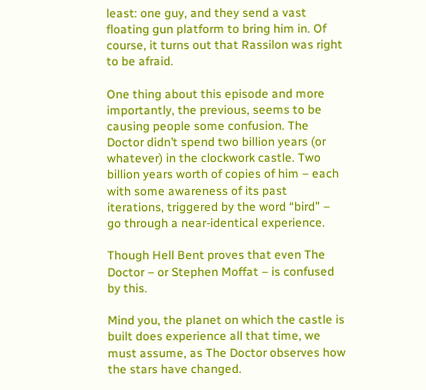least: one guy, and they send a vast floating gun platform to bring him in. Of course, it turns out that Rassilon was right to be afraid.

One thing about this episode and more importantly, the previous, seems to be causing people some confusion. The Doctor didn’t spend two billion years (or whatever) in the clockwork castle. Two billion years worth of copies of him – each with some awareness of its past iterations, triggered by the word “bird” – go through a near-identical experience.

Though Hell Bent proves that even The Doctor – or Stephen Moffat – is confused by this.

Mind you, the planet on which the castle is built does experience all that time, we must assume, as The Doctor observes how the stars have changed.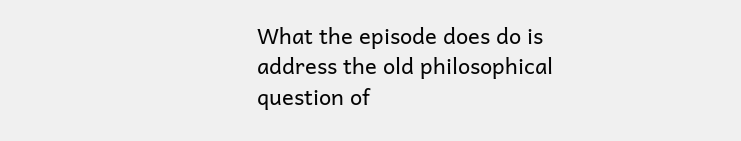What the episode does do is address the old philosophical question of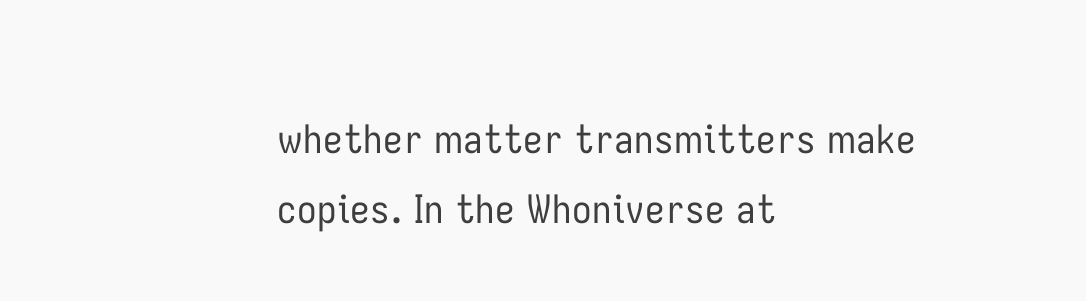whether matter transmitters make copies. In the Whoniverse at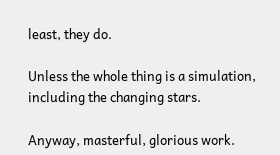least, they do.

Unless the whole thing is a simulation, including the changing stars.

Anyway, masterful, glorious work.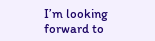I’m looking forward to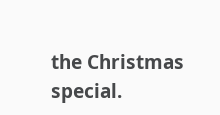the Christmas special.